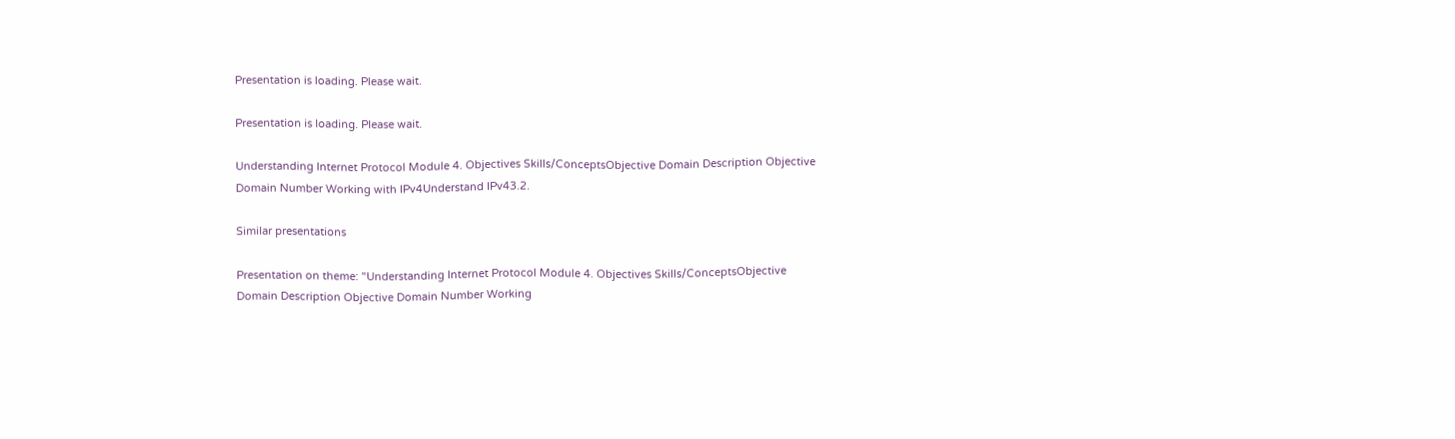Presentation is loading. Please wait.

Presentation is loading. Please wait.

Understanding Internet Protocol Module 4. Objectives Skills/ConceptsObjective Domain Description Objective Domain Number Working with IPv4Understand IPv43.2.

Similar presentations

Presentation on theme: "Understanding Internet Protocol Module 4. Objectives Skills/ConceptsObjective Domain Description Objective Domain Number Working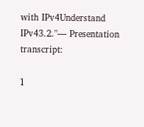with IPv4Understand IPv43.2."— Presentation transcript:

1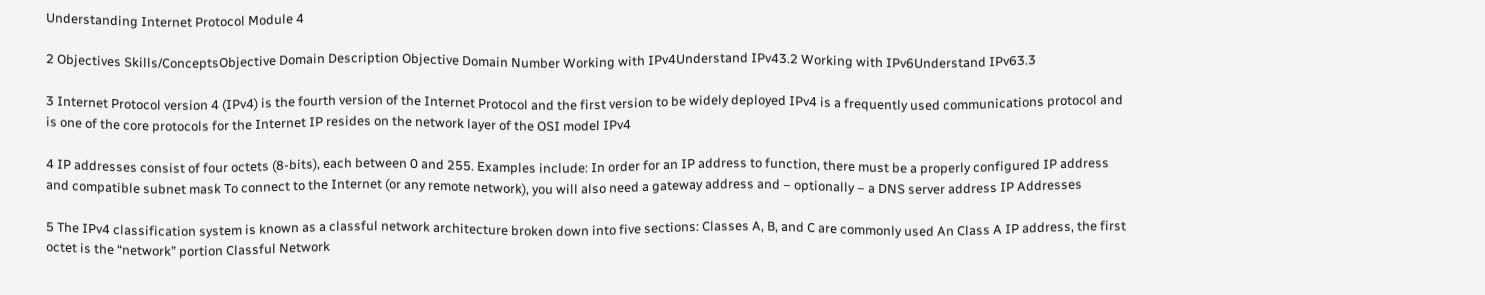Understanding Internet Protocol Module 4

2 Objectives Skills/ConceptsObjective Domain Description Objective Domain Number Working with IPv4Understand IPv43.2 Working with IPv6Understand IPv63.3

3 Internet Protocol version 4 (IPv4) is the fourth version of the Internet Protocol and the first version to be widely deployed IPv4 is a frequently used communications protocol and is one of the core protocols for the Internet IP resides on the network layer of the OSI model IPv4

4 IP addresses consist of four octets (8-bits), each between 0 and 255. Examples include: In order for an IP address to function, there must be a properly configured IP address and compatible subnet mask To connect to the Internet (or any remote network), you will also need a gateway address and – optionally – a DNS server address IP Addresses

5 The IPv4 classification system is known as a classful network architecture broken down into five sections: Classes A, B, and C are commonly used An Class A IP address, the first octet is the “network” portion Classful Network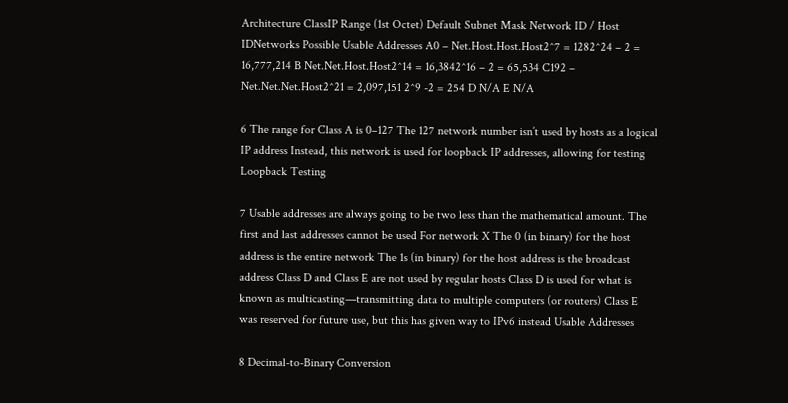Architecture ClassIP Range (1st Octet) Default Subnet Mask Network ID / Host IDNetworks Possible Usable Addresses A0 – Net.Host.Host.Host2^7 = 1282^24 – 2 = 16,777,214 B Net.Net.Host.Host2^14 = 16,3842^16 – 2 = 65,534 C192 – Net.Net.Net.Host2^21 = 2,097,151 2^9 -2 = 254 D N/A E N/A

6 The range for Class A is 0–127 The 127 network number isn’t used by hosts as a logical IP address Instead, this network is used for loopback IP addresses, allowing for testing Loopback Testing

7 Usable addresses are always going to be two less than the mathematical amount. The first and last addresses cannot be used For network X The 0 (in binary) for the host address is the entire network The 1s (in binary) for the host address is the broadcast address Class D and Class E are not used by regular hosts Class D is used for what is known as multicasting—transmitting data to multiple computers (or routers) Class E was reserved for future use, but this has given way to IPv6 instead Usable Addresses

8 Decimal-to-Binary Conversion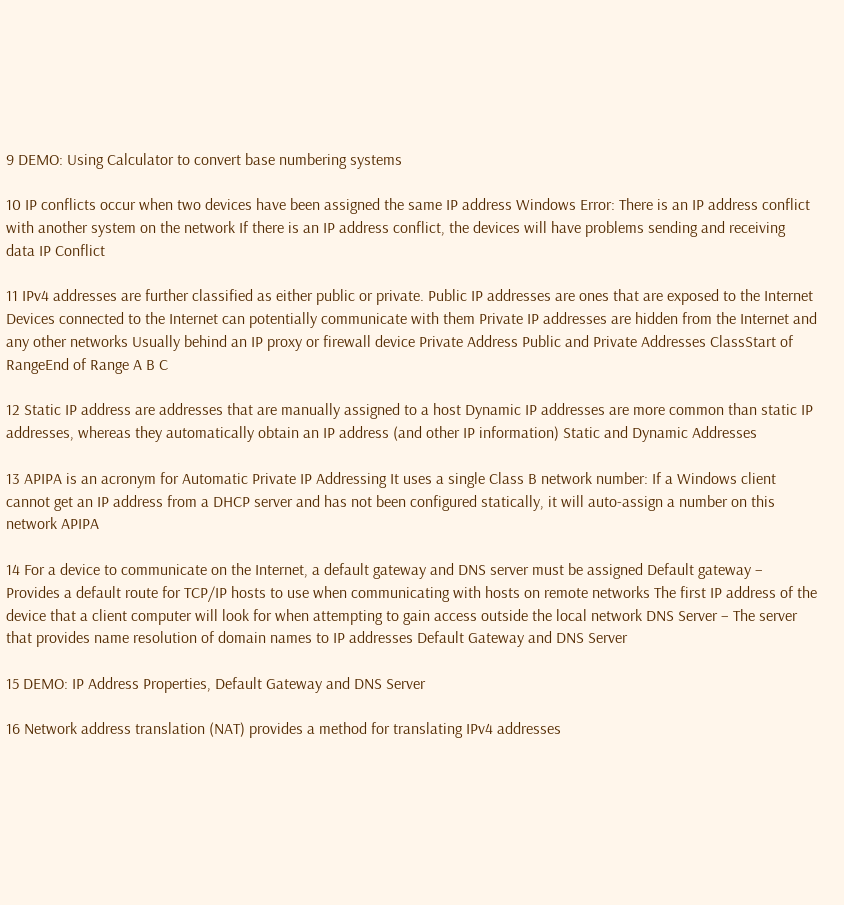9 DEMO: Using Calculator to convert base numbering systems

10 IP conflicts occur when two devices have been assigned the same IP address Windows Error: There is an IP address conflict with another system on the network If there is an IP address conflict, the devices will have problems sending and receiving data IP Conflict

11 IPv4 addresses are further classified as either public or private. Public IP addresses are ones that are exposed to the Internet Devices connected to the Internet can potentially communicate with them Private IP addresses are hidden from the Internet and any other networks Usually behind an IP proxy or firewall device Private Address Public and Private Addresses ClassStart of RangeEnd of Range A B C

12 Static IP address are addresses that are manually assigned to a host Dynamic IP addresses are more common than static IP addresses, whereas they automatically obtain an IP address (and other IP information) Static and Dynamic Addresses

13 APIPA is an acronym for Automatic Private IP Addressing It uses a single Class B network number: If a Windows client cannot get an IP address from a DHCP server and has not been configured statically, it will auto-assign a number on this network APIPA

14 For a device to communicate on the Internet, a default gateway and DNS server must be assigned Default gateway – Provides a default route for TCP/IP hosts to use when communicating with hosts on remote networks The first IP address of the device that a client computer will look for when attempting to gain access outside the local network DNS Server – The server that provides name resolution of domain names to IP addresses Default Gateway and DNS Server

15 DEMO: IP Address Properties, Default Gateway and DNS Server

16 Network address translation (NAT) provides a method for translating IPv4 addresses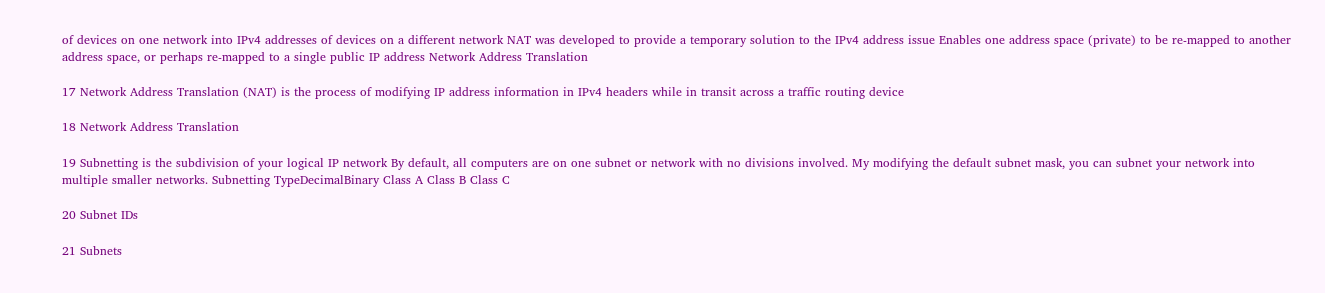of devices on one network into IPv4 addresses of devices on a different network NAT was developed to provide a temporary solution to the IPv4 address issue Enables one address space (private) to be re-mapped to another address space, or perhaps re-mapped to a single public IP address Network Address Translation

17 Network Address Translation (NAT) is the process of modifying IP address information in IPv4 headers while in transit across a traffic routing device

18 Network Address Translation

19 Subnetting is the subdivision of your logical IP network By default, all computers are on one subnet or network with no divisions involved. My modifying the default subnet mask, you can subnet your network into multiple smaller networks. Subnetting TypeDecimalBinary Class A Class B Class C

20 Subnet IDs

21 Subnets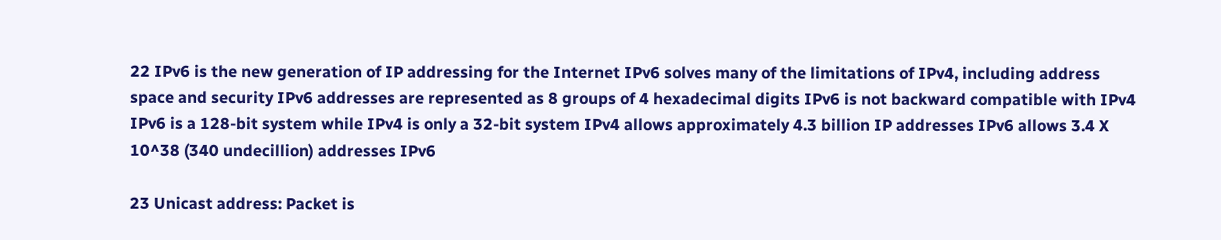22 IPv6 is the new generation of IP addressing for the Internet IPv6 solves many of the limitations of IPv4, including address space and security IPv6 addresses are represented as 8 groups of 4 hexadecimal digits IPv6 is not backward compatible with IPv4 IPv6 is a 128-bit system while IPv4 is only a 32-bit system IPv4 allows approximately 4.3 billion IP addresses IPv6 allows 3.4 X 10^38 (340 undecillion) addresses IPv6

23 Unicast address: Packet is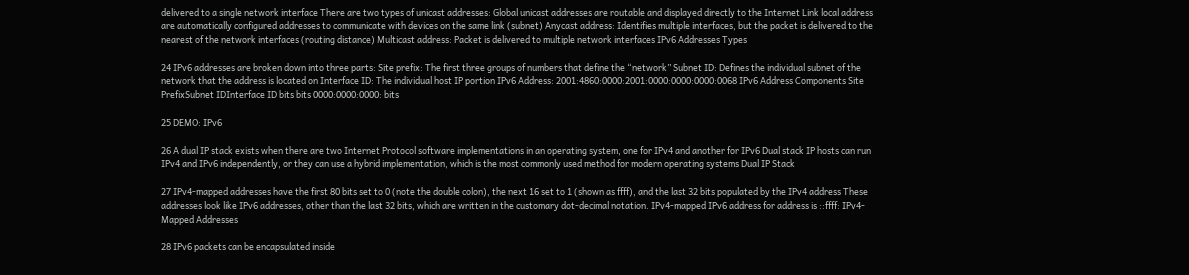delivered to a single network interface There are two types of unicast addresses: Global unicast addresses are routable and displayed directly to the Internet Link local address are automatically configured addresses to communicate with devices on the same link (subnet) Anycast address: Identifies multiple interfaces, but the packet is delivered to the nearest of the network interfaces (routing distance) Multicast address: Packet is delivered to multiple network interfaces IPv6 Addresses Types

24 IPv6 addresses are broken down into three parts: Site prefix: The first three groups of numbers that define the “network” Subnet ID: Defines the individual subnet of the network that the address is located on Interface ID: The individual host IP portion IPv6 Address: 2001:4860:0000:2001:0000:0000:0000:0068 IPv6 Address Components Site PrefixSubnet IDInterface ID bits bits 0000:0000:0000: bits

25 DEMO: IPv6

26 A dual IP stack exists when there are two Internet Protocol software implementations in an operating system, one for IPv4 and another for IPv6 Dual stack IP hosts can run IPv4 and IPv6 independently, or they can use a hybrid implementation, which is the most commonly used method for modern operating systems Dual IP Stack

27 IPv4-mapped addresses have the first 80 bits set to 0 (note the double colon), the next 16 set to 1 (shown as ffff), and the last 32 bits populated by the IPv4 address These addresses look like IPv6 addresses, other than the last 32 bits, which are written in the customary dot-decimal notation. IPv4-mapped IPv6 address for address is ::ffff: IPv4-Mapped Addresses

28 IPv6 packets can be encapsulated inside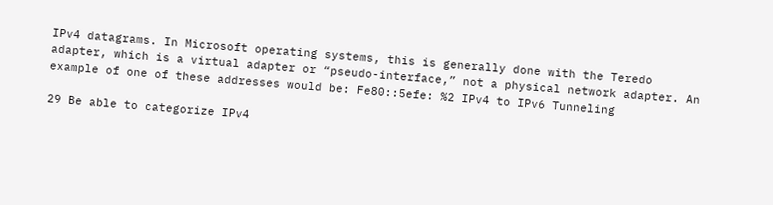IPv4 datagrams. In Microsoft operating systems, this is generally done with the Teredo adapter, which is a virtual adapter or “pseudo-interface,” not a physical network adapter. An example of one of these addresses would be: Fe80::5efe: %2 IPv4 to IPv6 Tunneling

29 Be able to categorize IPv4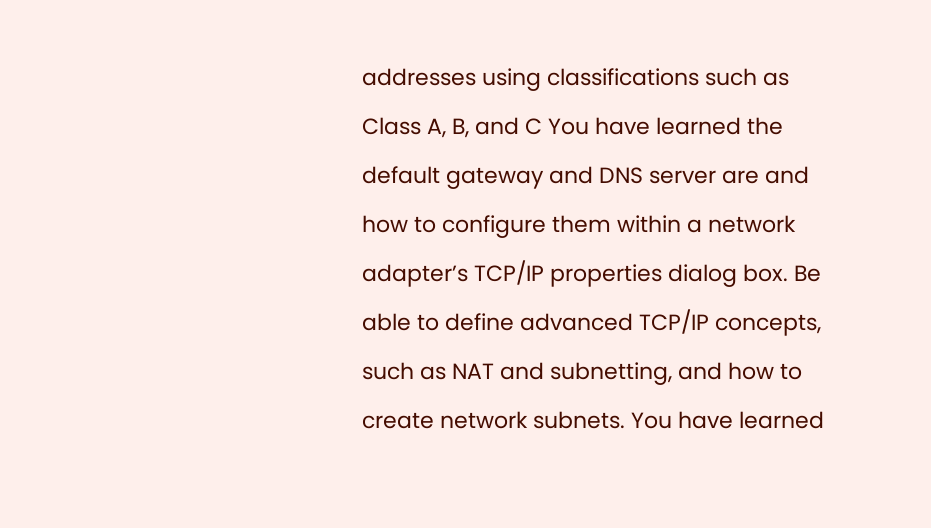addresses using classifications such as Class A, B, and C You have learned the default gateway and DNS server are and how to configure them within a network adapter’s TCP/IP properties dialog box. Be able to define advanced TCP/IP concepts, such as NAT and subnetting, and how to create network subnets. You have learned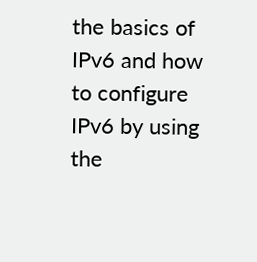the basics of IPv6 and how to configure IPv6 by using the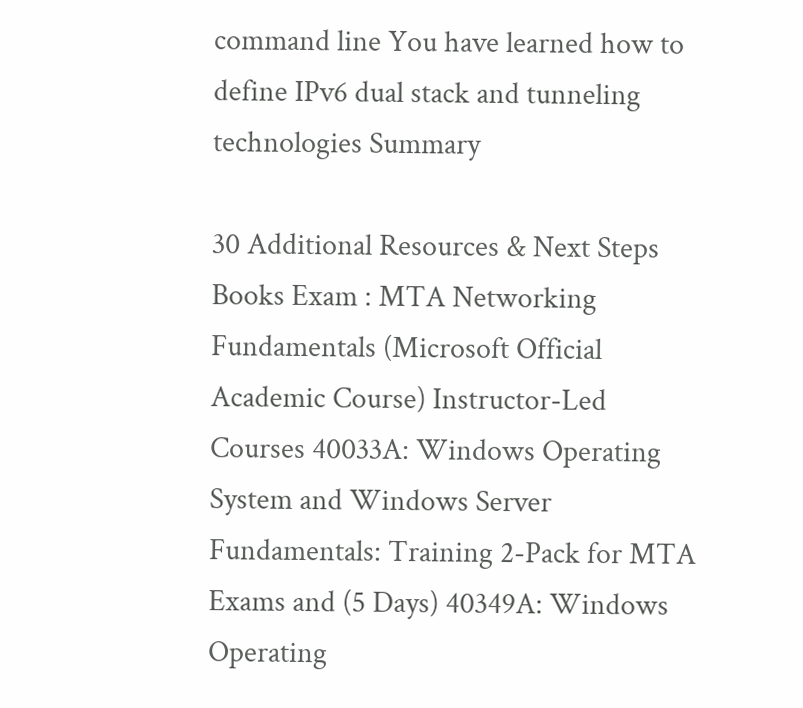command line You have learned how to define IPv6 dual stack and tunneling technologies Summary

30 Additional Resources & Next Steps Books Exam : MTA Networking Fundamentals (Microsoft Official Academic Course) Instructor-Led Courses 40033A: Windows Operating System and Windows Server Fundamentals: Training 2-Pack for MTA Exams and (5 Days) 40349A: Windows Operating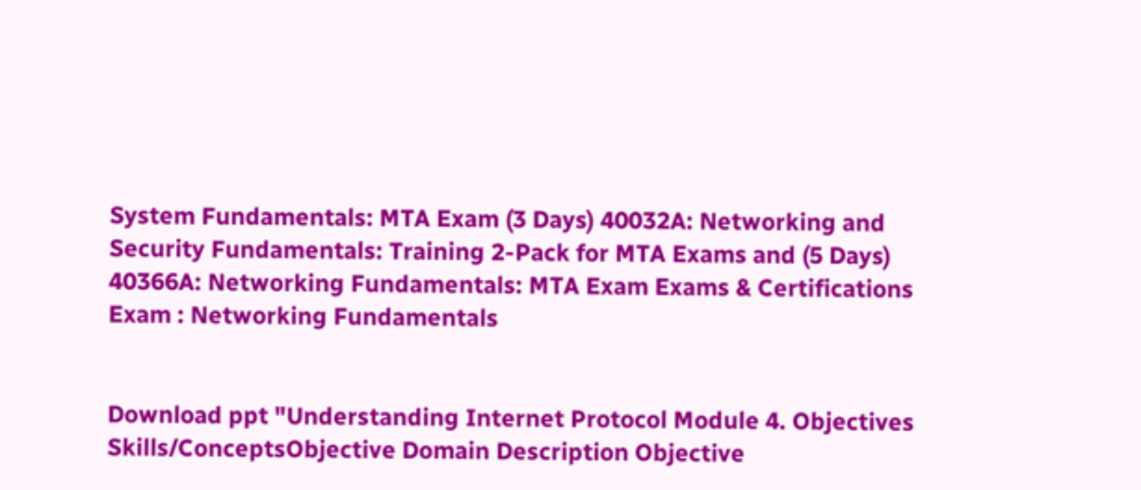System Fundamentals: MTA Exam (3 Days) 40032A: Networking and Security Fundamentals: Training 2-Pack for MTA Exams and (5 Days) 40366A: Networking Fundamentals: MTA Exam Exams & Certifications Exam : Networking Fundamentals


Download ppt "Understanding Internet Protocol Module 4. Objectives Skills/ConceptsObjective Domain Description Objective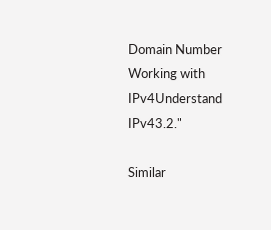Domain Number Working with IPv4Understand IPv43.2."

Similar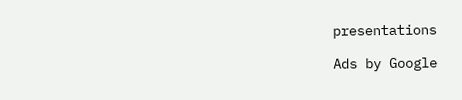presentations

Ads by Google